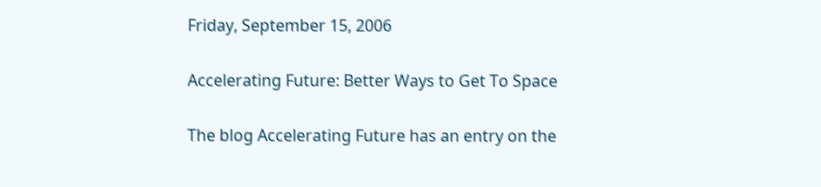Friday, September 15, 2006

Accelerating Future: Better Ways to Get To Space

The blog Accelerating Future has an entry on the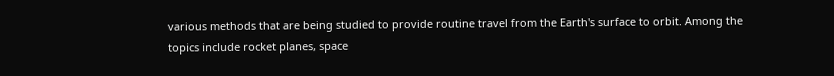various methods that are being studied to provide routine travel from the Earth's surface to orbit. Among the topics include rocket planes, space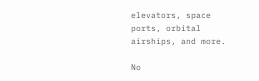elevators, space ports, orbital airships, and more.

No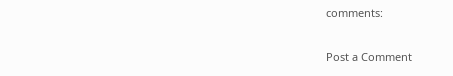comments:

Post a Comment